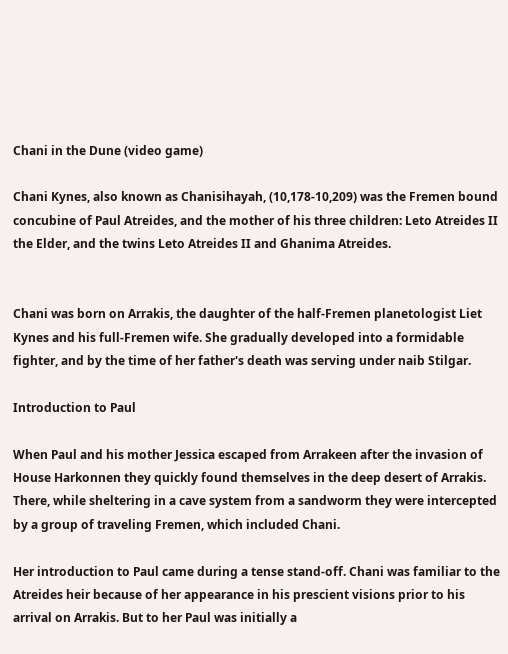Chani in the Dune (video game)

Chani Kynes, also known as Chanisihayah, (10,178-10,209) was the Fremen bound concubine of Paul Atreides, and the mother of his three children: Leto Atreides II the Elder, and the twins Leto Atreides II and Ghanima Atreides.


Chani was born on Arrakis, the daughter of the half-Fremen planetologist Liet Kynes and his full-Fremen wife. She gradually developed into a formidable fighter, and by the time of her father's death was serving under naib Stilgar.

Introduction to Paul

When Paul and his mother Jessica escaped from Arrakeen after the invasion of House Harkonnen they quickly found themselves in the deep desert of Arrakis. There, while sheltering in a cave system from a sandworm they were intercepted by a group of traveling Fremen, which included Chani.

Her introduction to Paul came during a tense stand-off. Chani was familiar to the Atreides heir because of her appearance in his prescient visions prior to his arrival on Arrakis. But to her Paul was initially a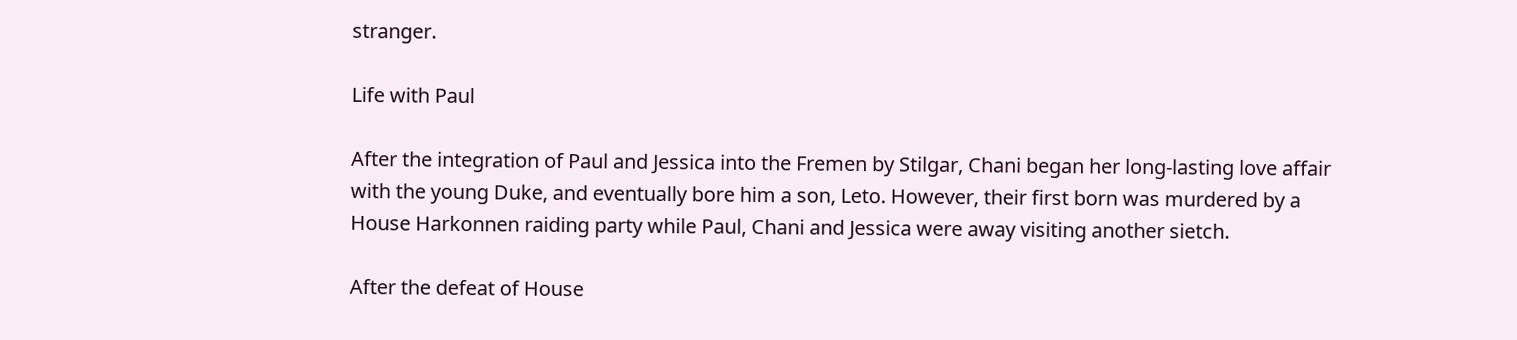stranger.

Life with Paul

After the integration of Paul and Jessica into the Fremen by Stilgar, Chani began her long-lasting love affair with the young Duke, and eventually bore him a son, Leto. However, their first born was murdered by a House Harkonnen raiding party while Paul, Chani and Jessica were away visiting another sietch.

After the defeat of House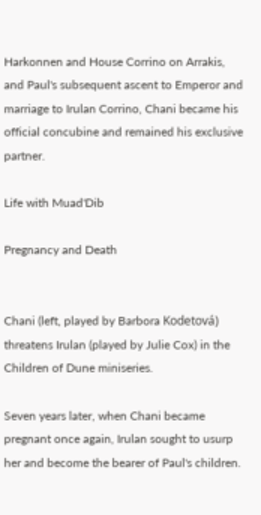Harkonnen and House Corrino on Arrakis, and Paul's subsequent ascent to Emperor and marriage to Irulan Corrino, Chani became his official concubine and remained his exclusive partner.

Life with Muad'Dib

Pregnancy and Death


Chani (left, played by Barbora Kodetová) threatens Irulan (played by Julie Cox) in the Children of Dune miniseries.

Seven years later, when Chani became pregnant once again, Irulan sought to usurp her and become the bearer of Paul's children.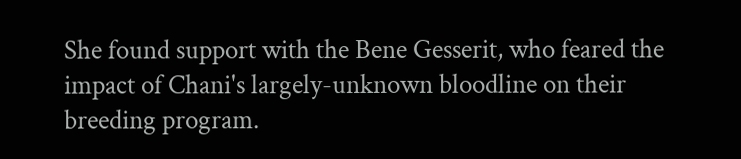She found support with the Bene Gesserit, who feared the impact of Chani's largely-unknown bloodline on their breeding program.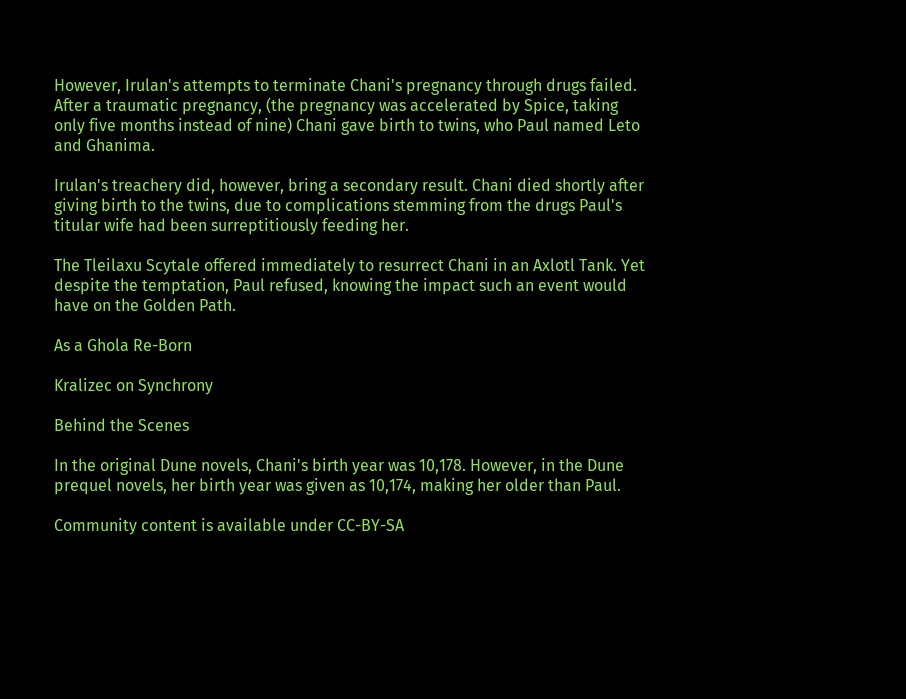However, Irulan's attempts to terminate Chani's pregnancy through drugs failed. After a traumatic pregnancy, (the pregnancy was accelerated by Spice, taking only five months instead of nine) Chani gave birth to twins, who Paul named Leto and Ghanima.

Irulan's treachery did, however, bring a secondary result. Chani died shortly after giving birth to the twins, due to complications stemming from the drugs Paul's titular wife had been surreptitiously feeding her.

The Tleilaxu Scytale offered immediately to resurrect Chani in an Axlotl Tank. Yet despite the temptation, Paul refused, knowing the impact such an event would have on the Golden Path.

As a Ghola Re-Born

Kralizec on Synchrony

Behind the Scenes

In the original Dune novels, Chani's birth year was 10,178. However, in the Dune prequel novels, her birth year was given as 10,174, making her older than Paul.

Community content is available under CC-BY-SA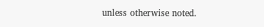unless otherwise noted.